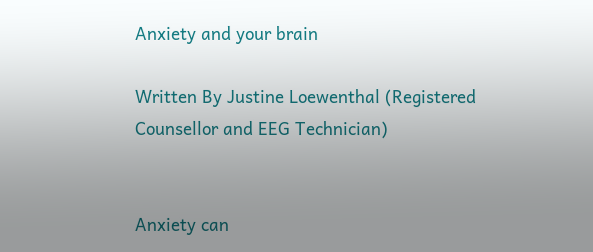Anxiety and your brain

Written By Justine Loewenthal (Registered Counsellor and EEG Technician)


Anxiety can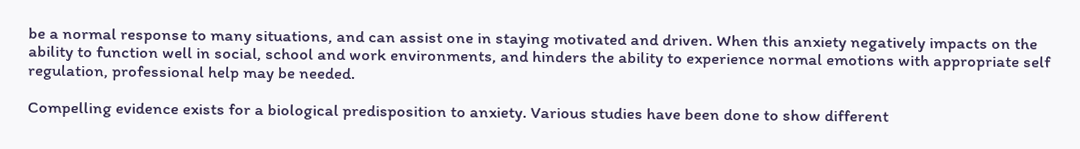be a normal response to many situations, and can assist one in staying motivated and driven. When this anxiety negatively impacts on the ability to function well in social, school and work environments, and hinders the ability to experience normal emotions with appropriate self regulation, professional help may be needed.

Compelling evidence exists for a biological predisposition to anxiety. Various studies have been done to show different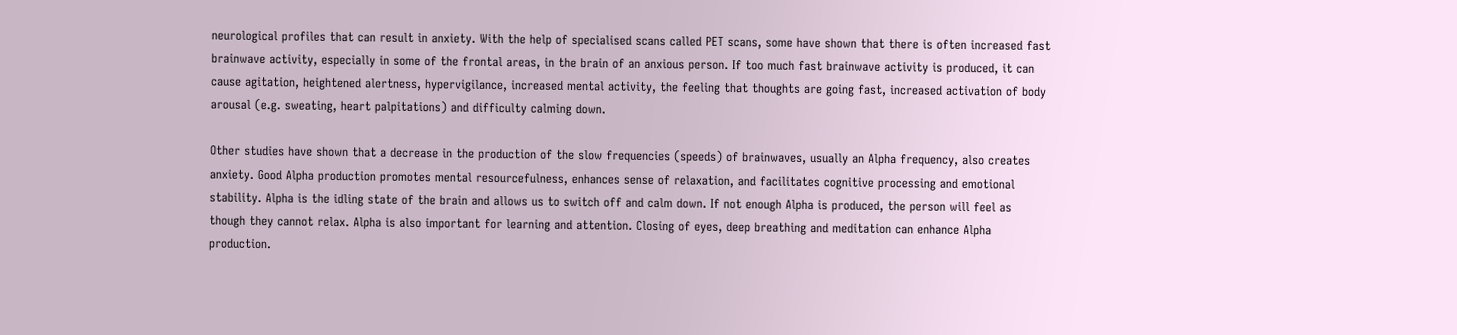neurological profiles that can result in anxiety. With the help of specialised scans called PET scans, some have shown that there is often increased fast brainwave activity, especially in some of the frontal areas, in the brain of an anxious person. If too much fast brainwave activity is produced, it can cause agitation, heightened alertness, hypervigilance, increased mental activity, the feeling that thoughts are going fast, increased activation of body arousal (e.g. sweating, heart palpitations) and difficulty calming down.

Other studies have shown that a decrease in the production of the slow frequencies (speeds) of brainwaves, usually an Alpha frequency, also creates anxiety. Good Alpha production promotes mental resourcefulness, enhances sense of relaxation, and facilitates cognitive processing and emotional stability. Alpha is the idling state of the brain and allows us to switch off and calm down. If not enough Alpha is produced, the person will feel as though they cannot relax. Alpha is also important for learning and attention. Closing of eyes, deep breathing and meditation can enhance Alpha production.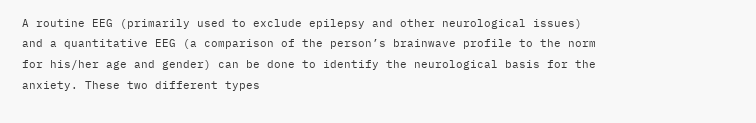A routine EEG (primarily used to exclude epilepsy and other neurological issues) and a quantitative EEG (a comparison of the person’s brainwave profile to the norm for his/her age and gender) can be done to identify the neurological basis for the anxiety. These two different types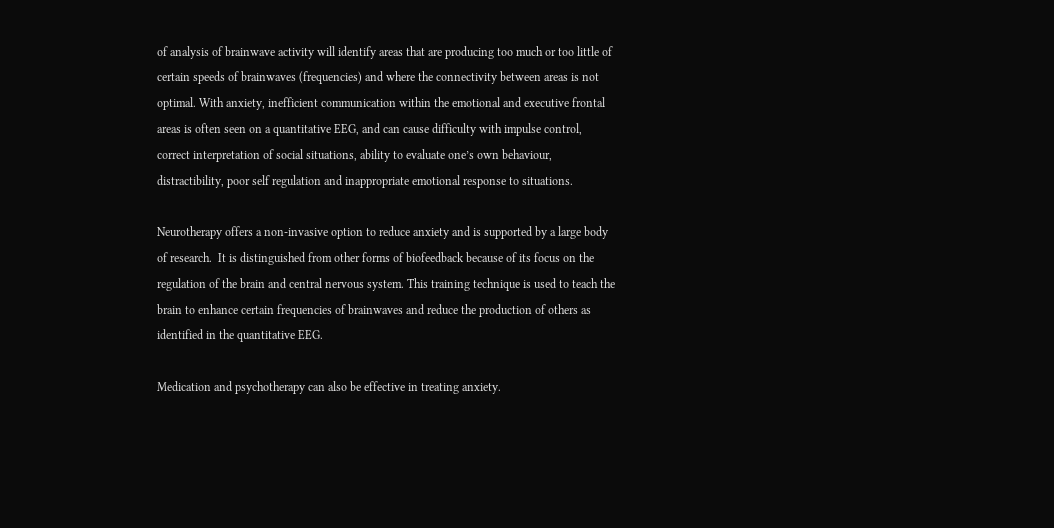of analysis of brainwave activity will identify areas that are producing too much or too little of certain speeds of brainwaves (frequencies) and where the connectivity between areas is not optimal. With anxiety, inefficient communication within the emotional and executive frontal areas is often seen on a quantitative EEG, and can cause difficulty with impulse control, correct interpretation of social situations, ability to evaluate one’s own behaviour, distractibility, poor self regulation and inappropriate emotional response to situations.

Neurotherapy offers a non-invasive option to reduce anxiety and is supported by a large body of research.  It is distinguished from other forms of biofeedback because of its focus on the regulation of the brain and central nervous system. This training technique is used to teach the brain to enhance certain frequencies of brainwaves and reduce the production of others as identified in the quantitative EEG.

Medication and psychotherapy can also be effective in treating anxiety.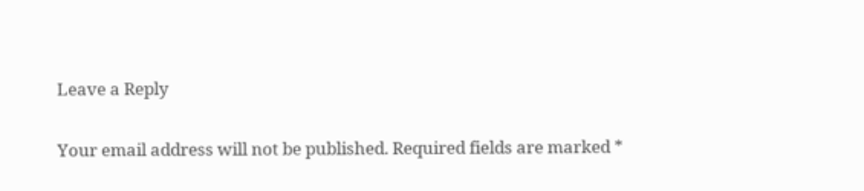Leave a Reply

Your email address will not be published. Required fields are marked *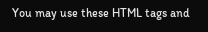You may use these HTML tags and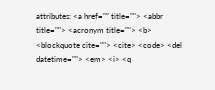attributes: <a href="" title=""> <abbr title=""> <acronym title=""> <b> <blockquote cite=""> <cite> <code> <del datetime=""> <em> <i> <q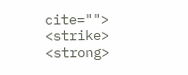cite=""> <strike> <strong>